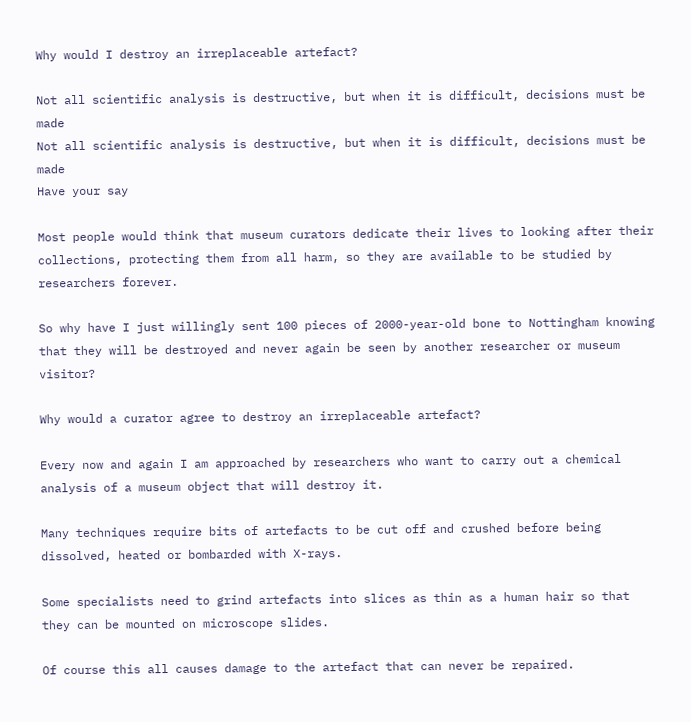Why would I destroy an irreplaceable artefact?

Not all scientific analysis is destructive, but when it is difficult, decisions must be made
Not all scientific analysis is destructive, but when it is difficult, decisions must be made
Have your say

Most people would think that museum curators dedicate their lives to looking after their collections, protecting them from all harm, so they are available to be studied by researchers forever.

So why have I just willingly sent 100 pieces of 2000-year-old bone to Nottingham knowing that they will be destroyed and never again be seen by another researcher or museum visitor?

Why would a curator agree to destroy an irreplaceable artefact?

Every now and again I am approached by researchers who want to carry out a chemical analysis of a museum object that will destroy it.

Many techniques require bits of artefacts to be cut off and crushed before being dissolved, heated or bombarded with X-rays.

Some specialists need to grind artefacts into slices as thin as a human hair so that they can be mounted on microscope slides.

Of course this all causes damage to the artefact that can never be repaired.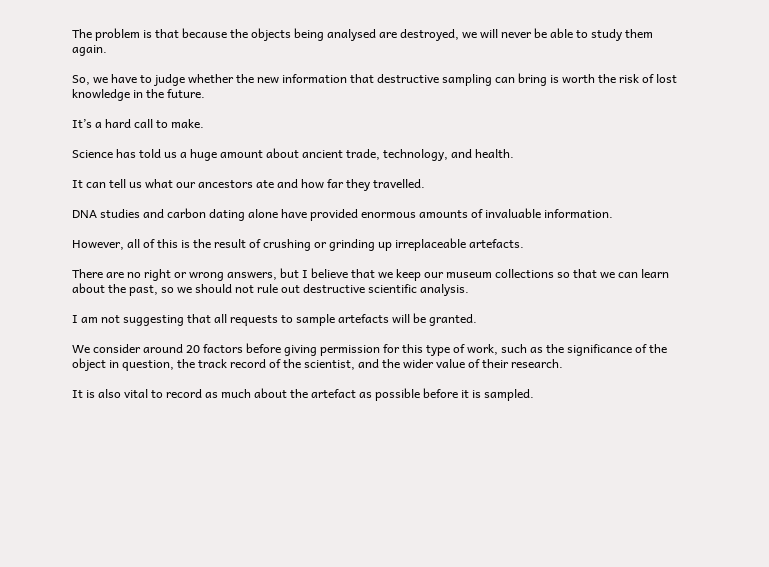The problem is that because the objects being analysed are destroyed, we will never be able to study them again.

So, we have to judge whether the new information that destructive sampling can bring is worth the risk of lost knowledge in the future.

It’s a hard call to make.

Science has told us a huge amount about ancient trade, technology, and health.

It can tell us what our ancestors ate and how far they travelled.

DNA studies and carbon dating alone have provided enormous amounts of invaluable information.

However, all of this is the result of crushing or grinding up irreplaceable artefacts.

There are no right or wrong answers, but I believe that we keep our museum collections so that we can learn about the past, so we should not rule out destructive scientific analysis.

I am not suggesting that all requests to sample artefacts will be granted.

We consider around 20 factors before giving permission for this type of work, such as the significance of the object in question, the track record of the scientist, and the wider value of their research.

It is also vital to record as much about the artefact as possible before it is sampled.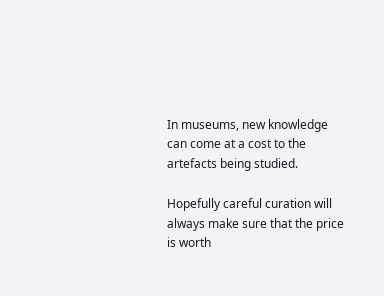In museums, new knowledge can come at a cost to the artefacts being studied.

Hopefully careful curation will always make sure that the price is worth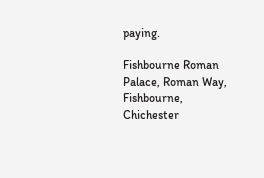paying.

Fishbourne Roman Palace, Roman Way, Fishbourne, Chichester